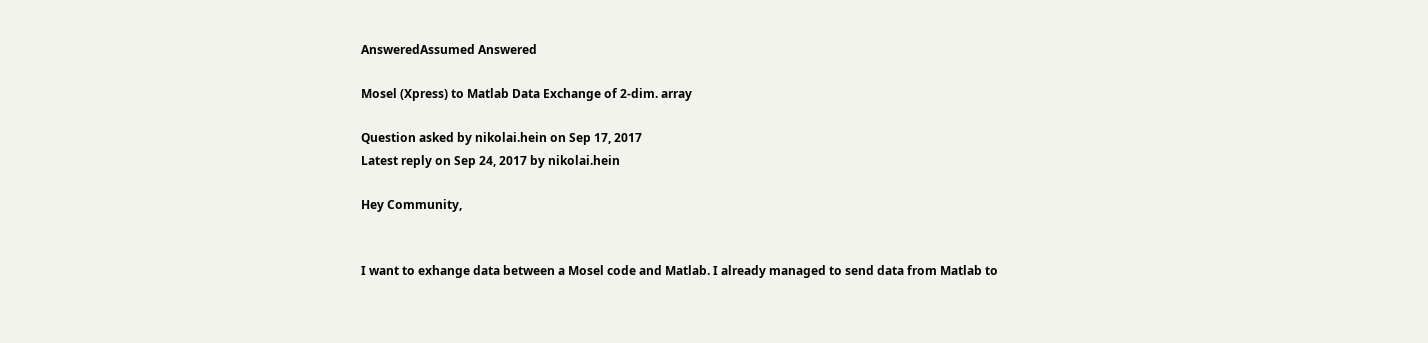AnsweredAssumed Answered

Mosel (Xpress) to Matlab Data Exchange of 2-dim. array

Question asked by nikolai.hein on Sep 17, 2017
Latest reply on Sep 24, 2017 by nikolai.hein

Hey Community,


I want to exhange data between a Mosel code and Matlab. I already managed to send data from Matlab to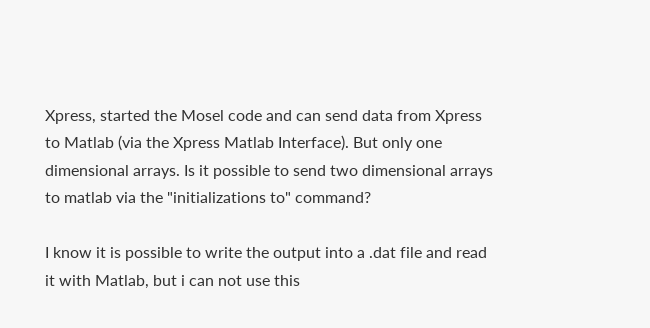Xpress, started the Mosel code and can send data from Xpress to Matlab (via the Xpress Matlab Interface). But only one dimensional arrays. Is it possible to send two dimensional arrays to matlab via the "initializations to" command?

I know it is possible to write the output into a .dat file and read it with Matlab, but i can not use this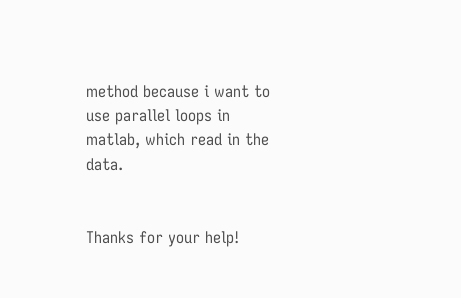method because i want to use parallel loops in matlab, which read in the data.


Thanks for your help!